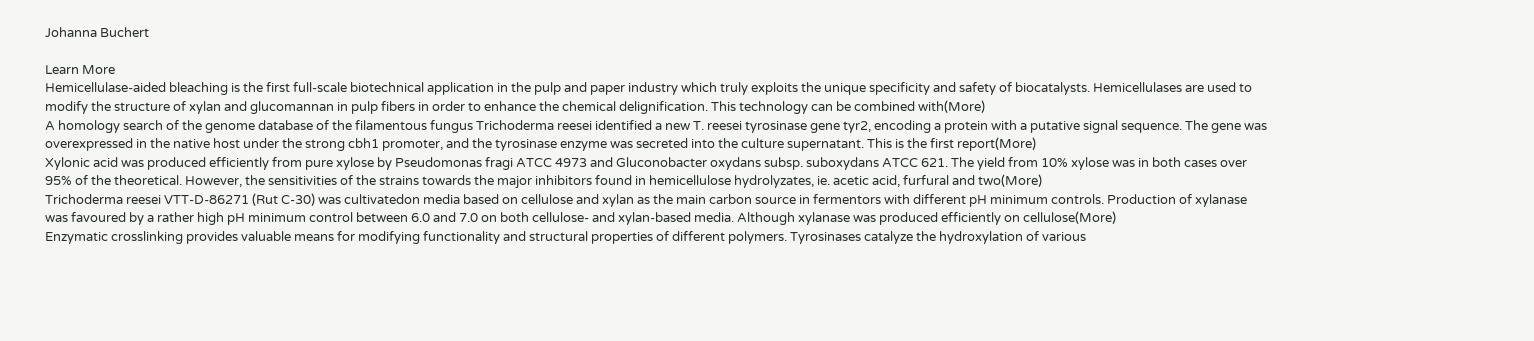Johanna Buchert

Learn More
Hemicellulase-aided bleaching is the first full-scale biotechnical application in the pulp and paper industry which truly exploits the unique specificity and safety of biocatalysts. Hemicellulases are used to modify the structure of xylan and glucomannan in pulp fibers in order to enhance the chemical delignification. This technology can be combined with(More)
A homology search of the genome database of the filamentous fungus Trichoderma reesei identified a new T. reesei tyrosinase gene tyr2, encoding a protein with a putative signal sequence. The gene was overexpressed in the native host under the strong cbh1 promoter, and the tyrosinase enzyme was secreted into the culture supernatant. This is the first report(More)
Xylonic acid was produced efficiently from pure xylose by Pseudomonas fragi ATCC 4973 and Gluconobacter oxydans subsp. suboxydans ATCC 621. The yield from 10% xylose was in both cases over 95% of the theoretical. However, the sensitivities of the strains towards the major inhibitors found in hemicellulose hydrolyzates, ie. acetic acid, furfural and two(More)
Trichoderma reesei VTT-D-86271 (Rut C-30) was cultivatedon media based on cellulose and xylan as the main carbon source in fermentors with different pH minimum controls. Production of xylanase was favoured by a rather high pH minimum control between 6.0 and 7.0 on both cellulose- and xylan-based media. Although xylanase was produced efficiently on cellulose(More)
Enzymatic crosslinking provides valuable means for modifying functionality and structural properties of different polymers. Tyrosinases catalyze the hydroxylation of various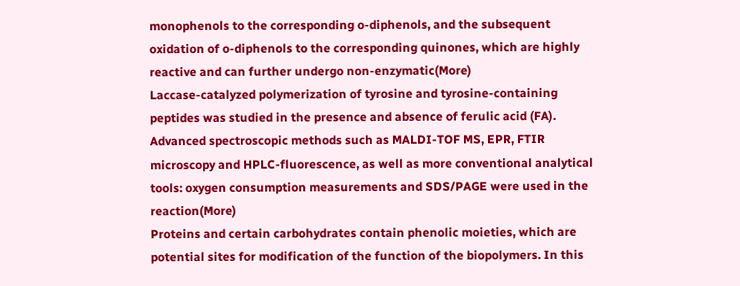monophenols to the corresponding o-diphenols, and the subsequent oxidation of o-diphenols to the corresponding quinones, which are highly reactive and can further undergo non-enzymatic(More)
Laccase-catalyzed polymerization of tyrosine and tyrosine-containing peptides was studied in the presence and absence of ferulic acid (FA). Advanced spectroscopic methods such as MALDI-TOF MS, EPR, FTIR microscopy and HPLC-fluorescence, as well as more conventional analytical tools: oxygen consumption measurements and SDS/PAGE were used in the reaction(More)
Proteins and certain carbohydrates contain phenolic moieties, which are potential sites for modification of the function of the biopolymers. In this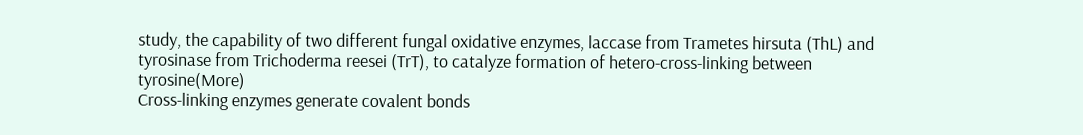study, the capability of two different fungal oxidative enzymes, laccase from Trametes hirsuta (ThL) and tyrosinase from Trichoderma reesei (TrT), to catalyze formation of hetero-cross-linking between tyrosine(More)
Cross-linking enzymes generate covalent bonds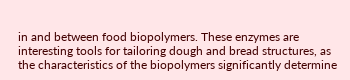in and between food biopolymers. These enzymes are interesting tools for tailoring dough and bread structures, as the characteristics of the biopolymers significantly determine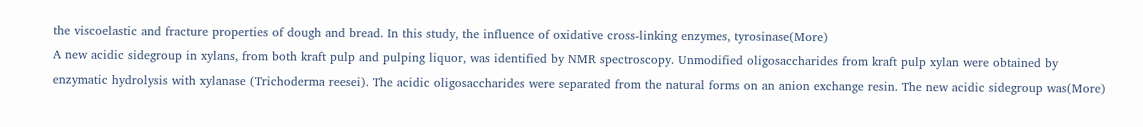the viscoelastic and fracture properties of dough and bread. In this study, the influence of oxidative cross-linking enzymes, tyrosinase(More)
A new acidic sidegroup in xylans, from both kraft pulp and pulping liquor, was identified by NMR spectroscopy. Unmodified oligosaccharides from kraft pulp xylan were obtained by enzymatic hydrolysis with xylanase (Trichoderma reesei). The acidic oligosaccharides were separated from the natural forms on an anion exchange resin. The new acidic sidegroup was(More)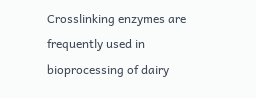Crosslinking enzymes are frequently used in bioprocessing of dairy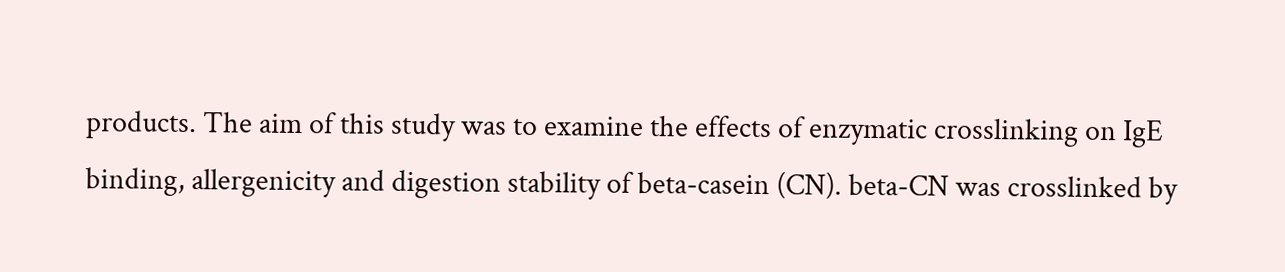products. The aim of this study was to examine the effects of enzymatic crosslinking on IgE binding, allergenicity and digestion stability of beta-casein (CN). beta-CN was crosslinked by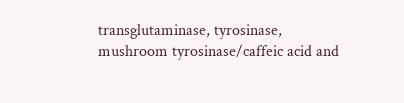transglutaminase, tyrosinase, mushroom tyrosinase/caffeic acid and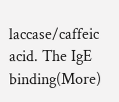laccase/caffeic acid. The IgE binding(More)